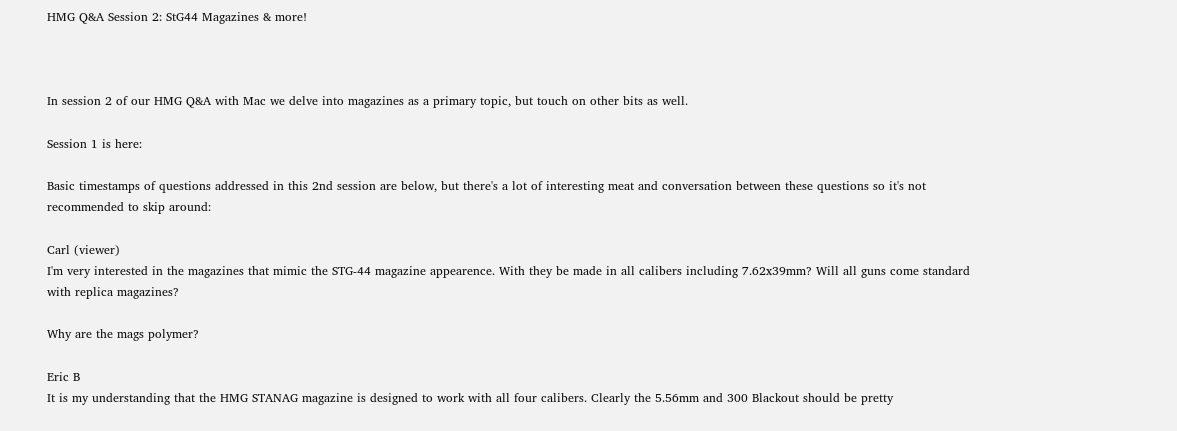HMG Q&A Session 2: StG44 Magazines & more!



In session 2 of our HMG Q&A with Mac we delve into magazines as a primary topic, but touch on other bits as well.

Session 1 is here:

Basic timestamps of questions addressed in this 2nd session are below, but there's a lot of interesting meat and conversation between these questions so it's not recommended to skip around:

Carl (viewer)
I'm very interested in the magazines that mimic the STG-44 magazine appearence. With they be made in all calibers including 7.62x39mm? Will all guns come standard with replica magazines?

Why are the mags polymer?

Eric B
It is my understanding that the HMG STANAG magazine is designed to work with all four calibers. Clearly the 5.56mm and 300 Blackout should be pretty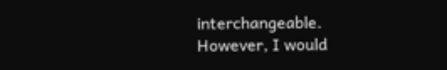interchangeable. However, I would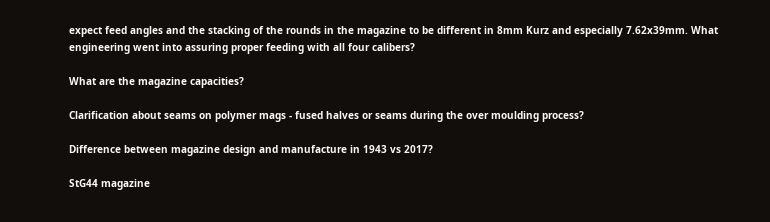expect feed angles and the stacking of the rounds in the magazine to be different in 8mm Kurz and especially 7.62x39mm. What engineering went into assuring proper feeding with all four calibers?

What are the magazine capacities?

Clarification about seams on polymer mags - fused halves or seams during the over moulding process?

Difference between magazine design and manufacture in 1943 vs 2017?

StG44 magazine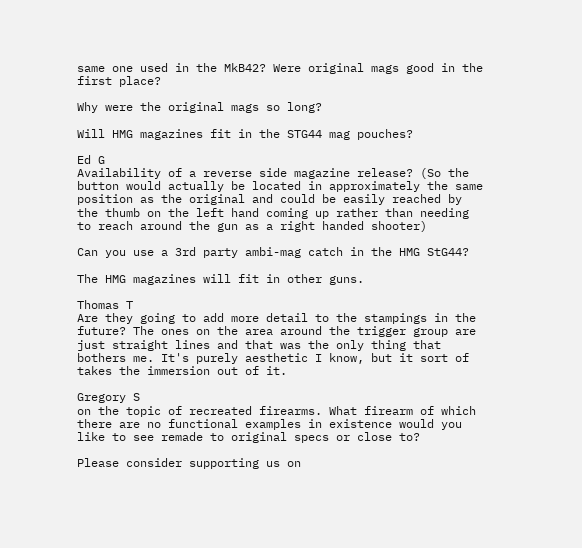same one used in the MkB42? Were original mags good in the first place?

Why were the original mags so long?

Will HMG magazines fit in the STG44 mag pouches?

Ed G
Availability of a reverse side magazine release? (So the button would actually be located in approximately the same position as the original and could be easily reached by the thumb on the left hand coming up rather than needing to reach around the gun as a right handed shooter)

Can you use a 3rd party ambi-mag catch in the HMG StG44?

The HMG magazines will fit in other guns.

Thomas T
Are they going to add more detail to the stampings in the future? The ones on the area around the trigger group are just straight lines and that was the only thing that bothers me. It's purely aesthetic I know, but it sort of takes the immersion out of it.

Gregory S
on the topic of recreated firearms. What firearm of which there are no functional examples in existence would you like to see remade to original specs or close to?

Please consider supporting us on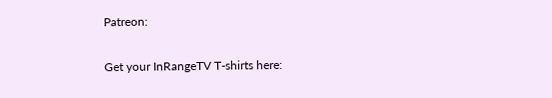Patreon:

Get your InRangeTV T-shirts here: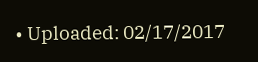• Uploaded: 02/17/2017